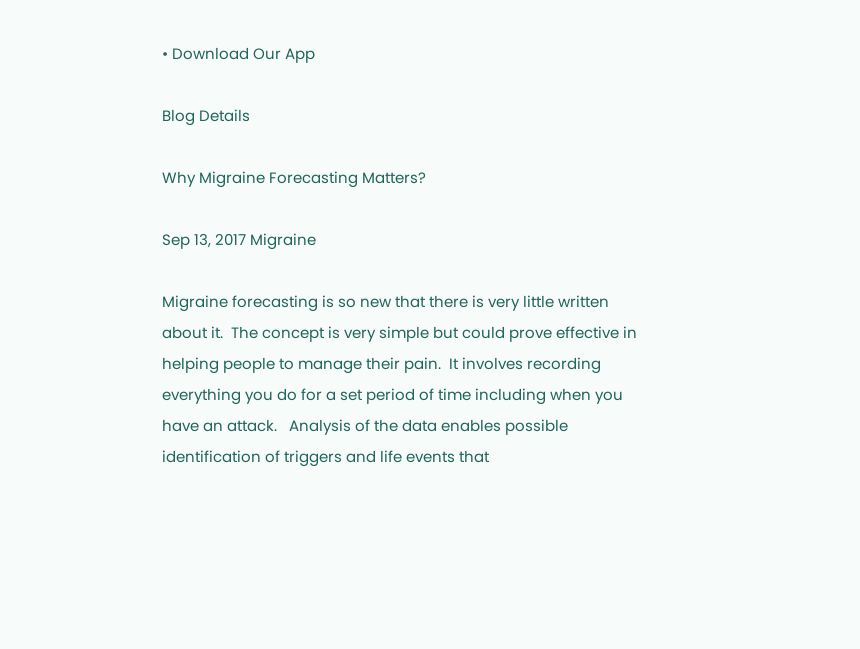• Download Our App

Blog Details

Why Migraine Forecasting Matters?

Sep 13, 2017 Migraine

Migraine forecasting is so new that there is very little written about it.  The concept is very simple but could prove effective in helping people to manage their pain.  It involves recording everything you do for a set period of time including when you have an attack.   Analysis of the data enables possible identification of triggers and life events that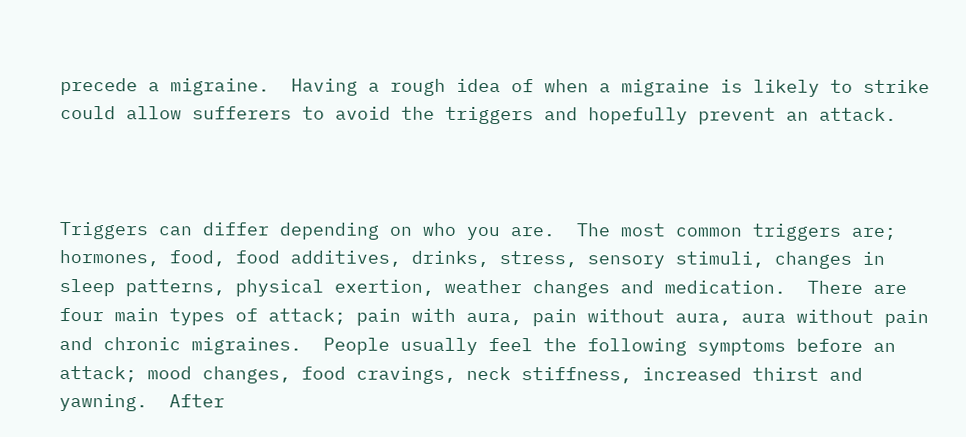precede a migraine.  Having a rough idea of when a migraine is likely to strike could allow sufferers to avoid the triggers and hopefully prevent an attack.



Triggers can differ depending on who you are.  The most common triggers are; hormones, food, food additives, drinks, stress, sensory stimuli, changes in sleep patterns, physical exertion, weather changes and medication.  There are four main types of attack; pain with aura, pain without aura, aura without pain and chronic migraines.  People usually feel the following symptoms before an attack; mood changes, food cravings, neck stiffness, increased thirst and yawning.  After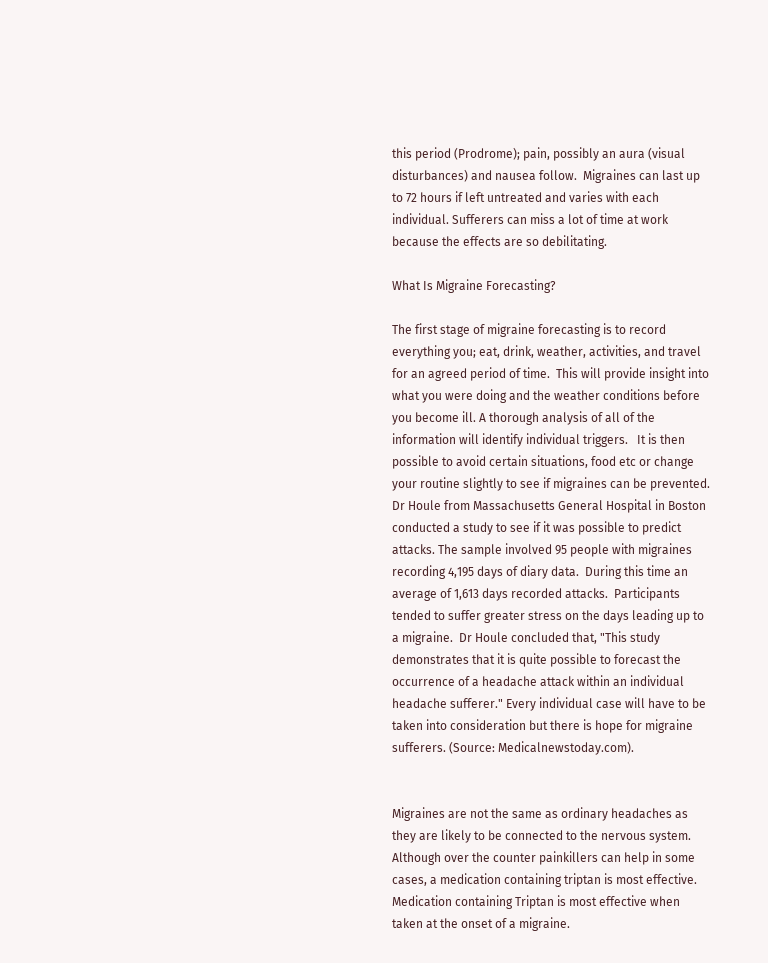this period (Prodrome); pain, possibly an aura (visual disturbances) and nausea follow.  Migraines can last up to 72 hours if left untreated and varies with each individual. Sufferers can miss a lot of time at work because the effects are so debilitating.

What Is Migraine Forecasting?

The first stage of migraine forecasting is to record everything you; eat, drink, weather, activities, and travel for an agreed period of time.  This will provide insight into what you were doing and the weather conditions before you become ill. A thorough analysis of all of the information will identify individual triggers.   It is then possible to avoid certain situations, food etc or change your routine slightly to see if migraines can be prevented.   Dr Houle from Massachusetts General Hospital in Boston conducted a study to see if it was possible to predict attacks. The sample involved 95 people with migraines recording 4,195 days of diary data.  During this time an average of 1,613 days recorded attacks.  Participants tended to suffer greater stress on the days leading up to a migraine.  Dr Houle concluded that, "This study demonstrates that it is quite possible to forecast the occurrence of a headache attack within an individual headache sufferer." Every individual case will have to be taken into consideration but there is hope for migraine sufferers. (Source: Medicalnewstoday.com).


Migraines are not the same as ordinary headaches as they are likely to be connected to the nervous system.  Although over the counter painkillers can help in some cases, a medication containing triptan is most effective.  Medication containing Triptan is most effective when taken at the onset of a migraine.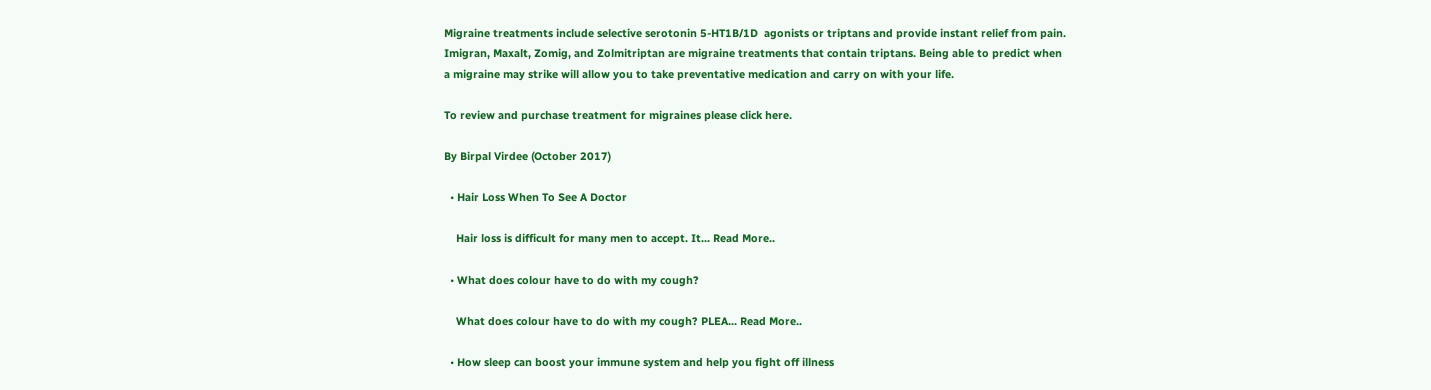Migraine treatments include selective serotonin 5-HT1B/1D  agonists or triptans and provide instant relief from pain.  Imigran, Maxalt, Zomig, and Zolmitriptan are migraine treatments that contain triptans. Being able to predict when a migraine may strike will allow you to take preventative medication and carry on with your life.

To review and purchase treatment for migraines please click here.

By Birpal Virdee (October 2017)

  • Hair Loss When To See A Doctor

    Hair loss is difficult for many men to accept. It... Read More..

  • What does colour have to do with my cough?

    What does colour have to do with my cough? PLEA... Read More..

  • How sleep can boost your immune system and help you fight off illness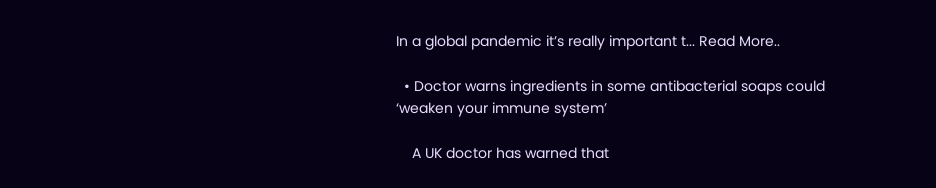In a global pandemic it’s really important t... Read More..

  • Doctor warns ingredients in some antibacterial soaps could ‘weaken your immune system’

    A UK doctor has warned that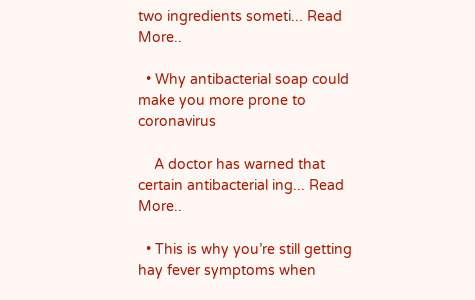two ingredients someti... Read More..

  • Why antibacterial soap could make you more prone to coronavirus

    A doctor has warned that certain antibacterial ing... Read More..

  • This is why you’re still getting hay fever symptoms when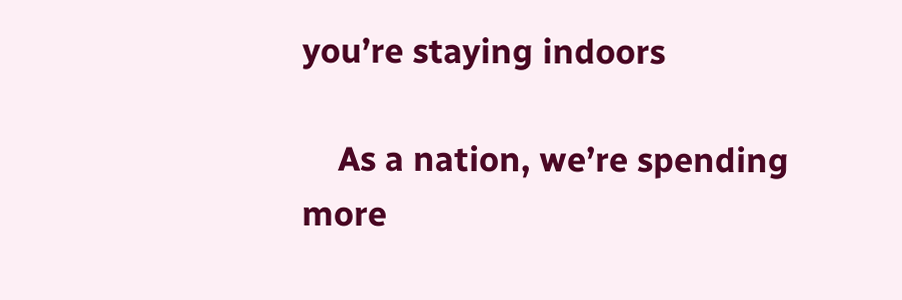you’re staying indoors

    As a nation, we’re spending more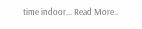time indoor... Read More..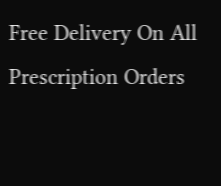Free Delivery On All Prescription Orders